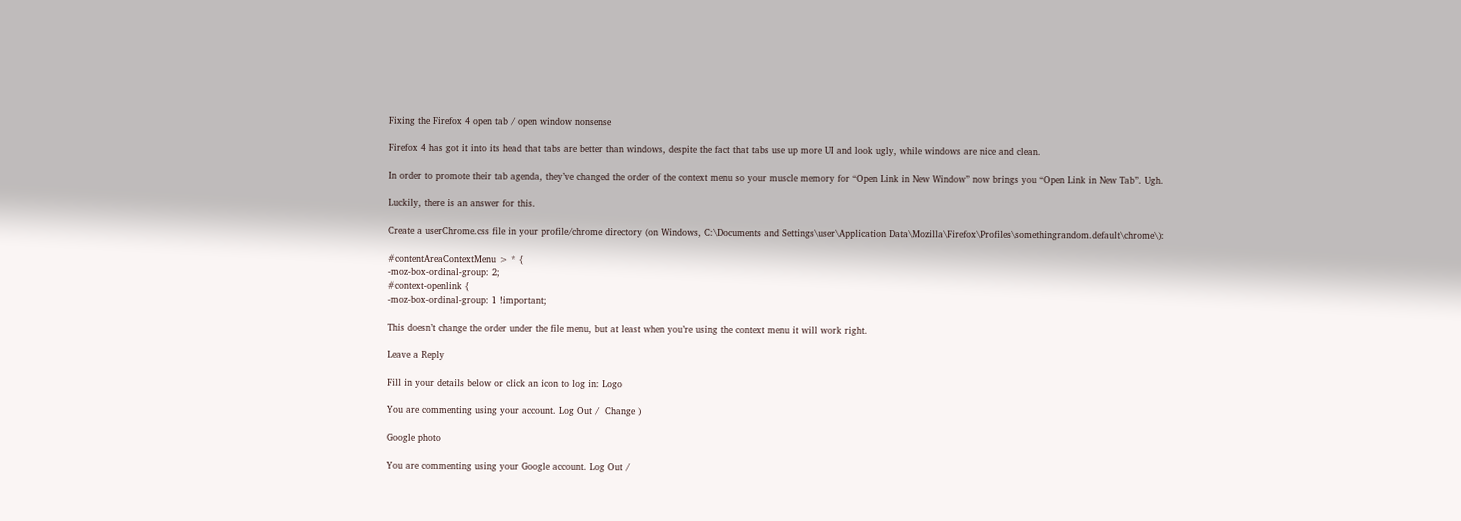Fixing the Firefox 4 open tab / open window nonsense

Firefox 4 has got it into its head that tabs are better than windows, despite the fact that tabs use up more UI and look ugly, while windows are nice and clean.

In order to promote their tab agenda, they’ve changed the order of the context menu so your muscle memory for “Open Link in New Window” now brings you “Open Link in New Tab”. Ugh.

Luckily, there is an answer for this.

Create a userChrome.css file in your profile/chrome directory (on Windows, C:\Documents and Settings\user\Application Data\Mozilla\Firefox\Profiles\somethingrandom.default\chrome\):

#contentAreaContextMenu > * {
-moz-box-ordinal-group: 2;
#context-openlink {
-moz-box-ordinal-group: 1 !important;

This doesn’t change the order under the file menu, but at least when you’re using the context menu it will work right.

Leave a Reply

Fill in your details below or click an icon to log in: Logo

You are commenting using your account. Log Out /  Change )

Google photo

You are commenting using your Google account. Log Out /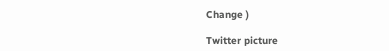Change )

Twitter picture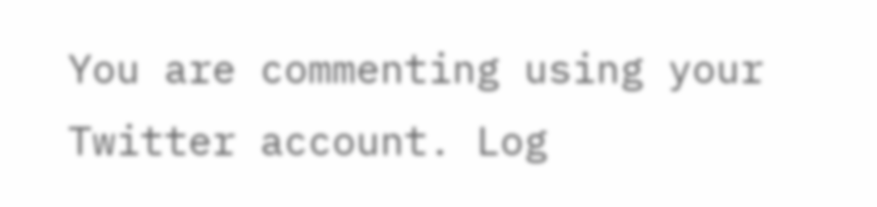You are commenting using your Twitter account. Log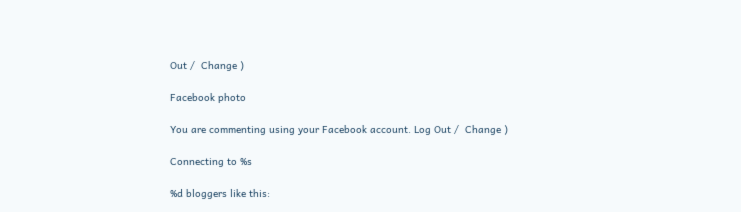Out /  Change )

Facebook photo

You are commenting using your Facebook account. Log Out /  Change )

Connecting to %s

%d bloggers like this: